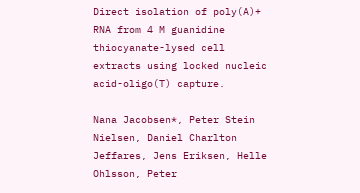Direct isolation of poly(A)+ RNA from 4 M guanidine thiocyanate-lysed cell extracts using locked nucleic acid-oligo(T) capture.

Nana Jacobsen*, Peter Stein Nielsen, Daniel Charlton Jeffares, Jens Eriksen, Helle Ohlsson, Peter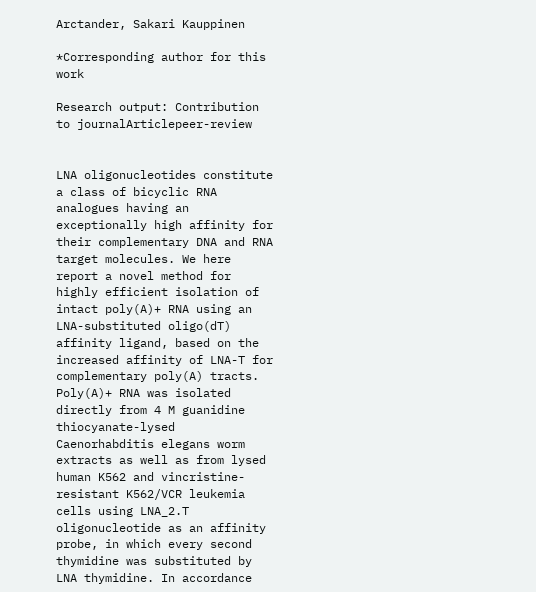Arctander, Sakari Kauppinen

*Corresponding author for this work

Research output: Contribution to journalArticlepeer-review


LNA oligonucleotides constitute a class of bicyclic RNA analogues having an exceptionally high affinity for their complementary DNA and RNA target molecules. We here report a novel method for highly efficient isolation of intact poly(A)+ RNA using an LNA-substituted oligo(dT) affinity ligand, based on the increased affinity of LNA-T for complementary poly(A) tracts. Poly(A)+ RNA was isolated directly from 4 M guanidine thiocyanate-lysed Caenorhabditis elegans worm extracts as well as from lysed human K562 and vincristine-resistant K562/VCR leukemia cells using LNA_2.T oligonucleotide as an affinity probe, in which every second thymidine was substituted by LNA thymidine. In accordance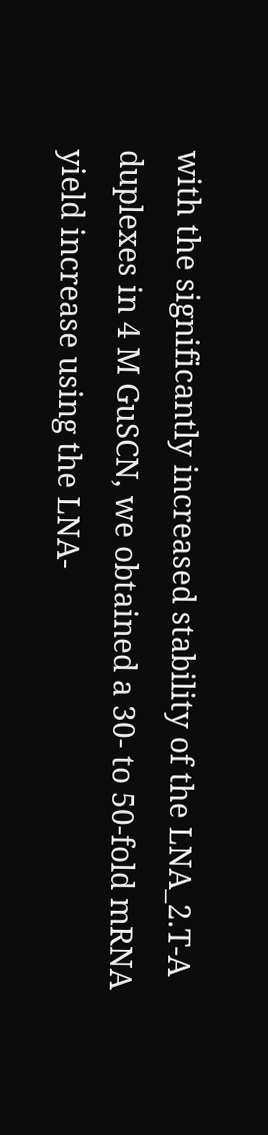with the significantly increased stability of the LNA_2.T-A duplexes in 4 M GuSCN, we obtained a 30- to 50-fold mRNA yield increase using the LNA-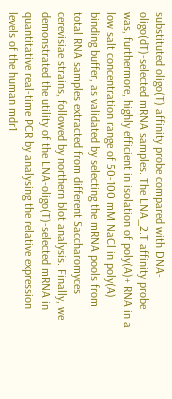substituted oligo(T) affinity probe compared with DNA-oligo(dT)-selected mRNA samples. The LNA_2.T affinity probe was, furthermore, highly efficient in isolation of poly(A)+ RNA in a low salt concentration range of 50-100 mM NaCl in poly(A) binding buffer, as validated by selecting the mRNA pools from total RNA samples extracted from different Saccharomyces cerevisiae strains, followed by northern blot analysis. Finally, we demonstrated the utility of the LNA-oligo(T)-selected mRNA in quantitative real-time PCR by analysing the relative expression levels of the human mdr1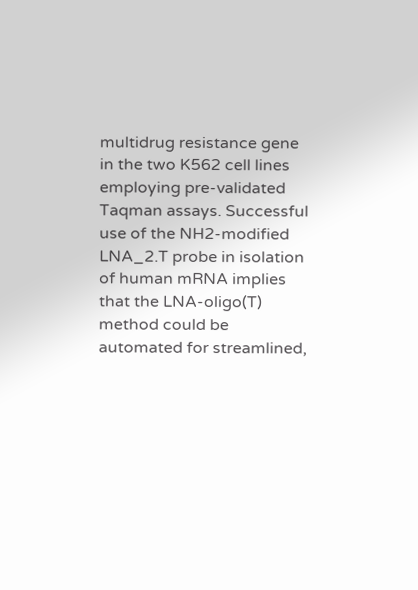multidrug resistance gene in the two K562 cell lines employing pre-validated Taqman assays. Successful use of the NH2-modified LNA_2.T probe in isolation of human mRNA implies that the LNA-oligo(T) method could be automated for streamlined,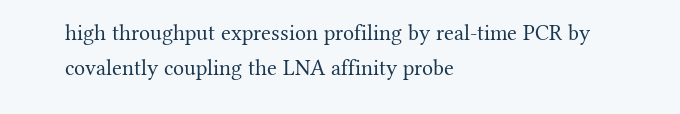high throughput expression profiling by real-time PCR by covalently coupling the LNA affinity probe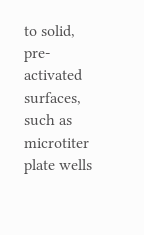to solid, pre-activated surfaces, such as microtiter plate wells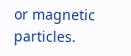or magnetic particles.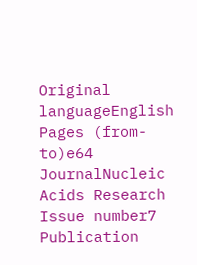Original languageEnglish
Pages (from-to)e64
JournalNucleic Acids Research
Issue number7
Publication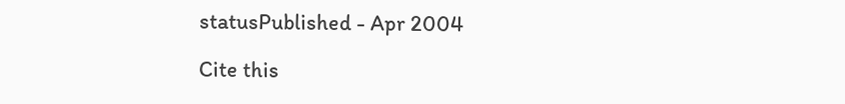statusPublished - Apr 2004

Cite this